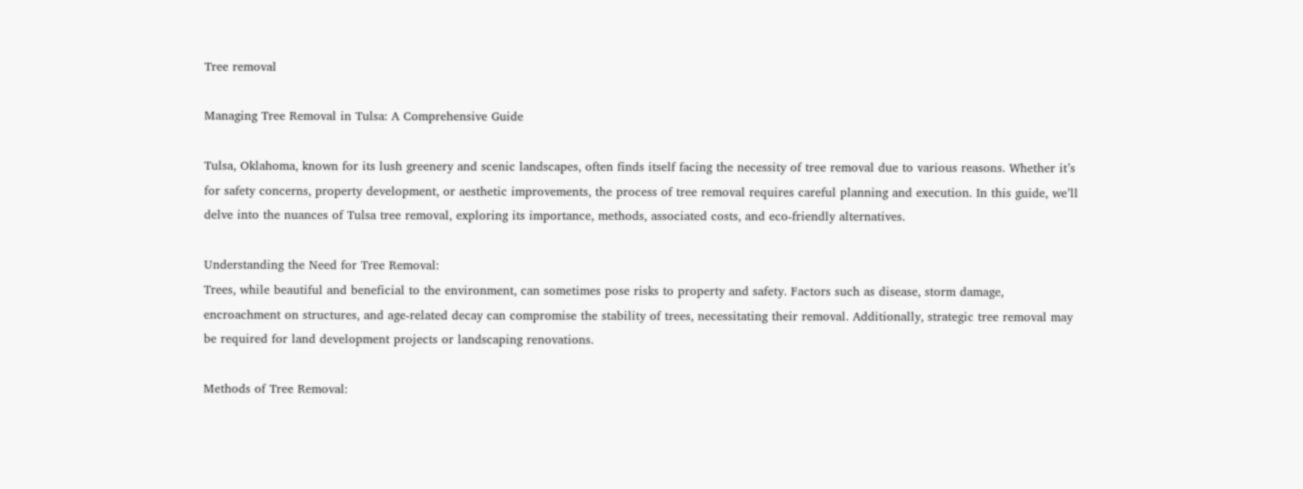Tree removal

Managing Tree Removal in Tulsa: A Comprehensive Guide

Tulsa, Oklahoma, known for its lush greenery and scenic landscapes, often finds itself facing the necessity of tree removal due to various reasons. Whether it’s for safety concerns, property development, or aesthetic improvements, the process of tree removal requires careful planning and execution. In this guide, we’ll delve into the nuances of Tulsa tree removal, exploring its importance, methods, associated costs, and eco-friendly alternatives.

Understanding the Need for Tree Removal:
Trees, while beautiful and beneficial to the environment, can sometimes pose risks to property and safety. Factors such as disease, storm damage, encroachment on structures, and age-related decay can compromise the stability of trees, necessitating their removal. Additionally, strategic tree removal may be required for land development projects or landscaping renovations.

Methods of Tree Removal: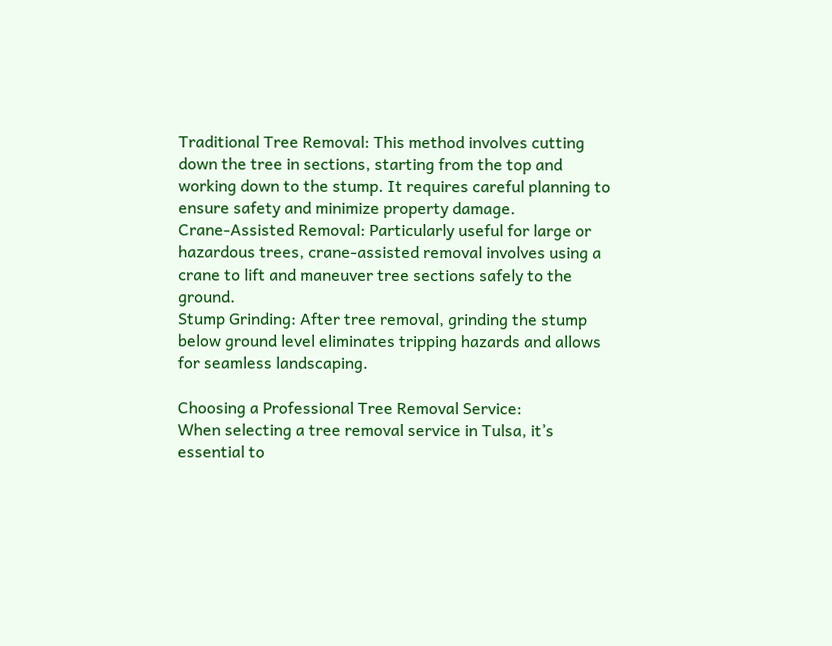Traditional Tree Removal: This method involves cutting down the tree in sections, starting from the top and working down to the stump. It requires careful planning to ensure safety and minimize property damage.
Crane-Assisted Removal: Particularly useful for large or hazardous trees, crane-assisted removal involves using a crane to lift and maneuver tree sections safely to the ground.
Stump Grinding: After tree removal, grinding the stump below ground level eliminates tripping hazards and allows for seamless landscaping.

Choosing a Professional Tree Removal Service:
When selecting a tree removal service in Tulsa, it’s essential to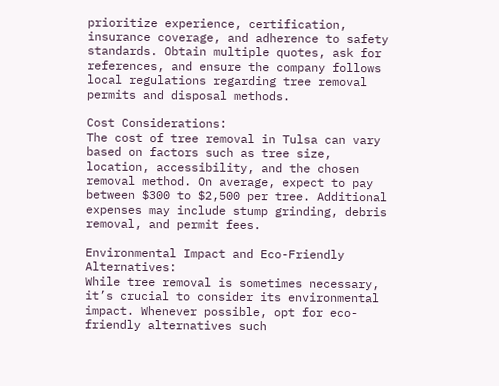prioritize experience, certification, insurance coverage, and adherence to safety standards. Obtain multiple quotes, ask for references, and ensure the company follows local regulations regarding tree removal permits and disposal methods.

Cost Considerations:
The cost of tree removal in Tulsa can vary based on factors such as tree size, location, accessibility, and the chosen removal method. On average, expect to pay between $300 to $2,500 per tree. Additional expenses may include stump grinding, debris removal, and permit fees.

Environmental Impact and Eco-Friendly Alternatives:
While tree removal is sometimes necessary, it’s crucial to consider its environmental impact. Whenever possible, opt for eco-friendly alternatives such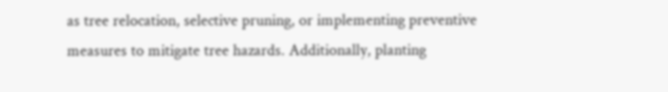as tree relocation, selective pruning, or implementing preventive measures to mitigate tree hazards. Additionally, planting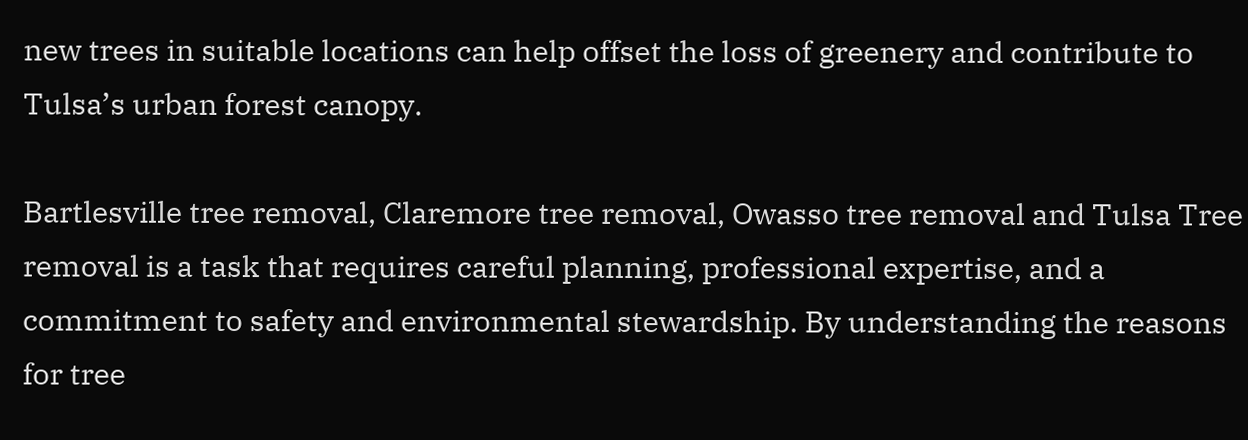new trees in suitable locations can help offset the loss of greenery and contribute to Tulsa’s urban forest canopy.

Bartlesville tree removal, Claremore tree removal, Owasso tree removal and Tulsa Tree removal is a task that requires careful planning, professional expertise, and a commitment to safety and environmental stewardship. By understanding the reasons for tree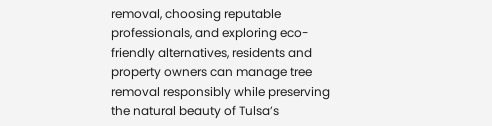removal, choosing reputable professionals, and exploring eco-friendly alternatives, residents and property owners can manage tree removal responsibly while preserving the natural beauty of Tulsa’s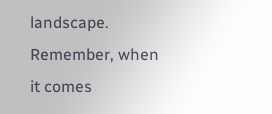landscape. Remember, when it comes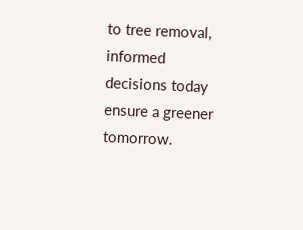to tree removal, informed decisions today ensure a greener tomorrow.